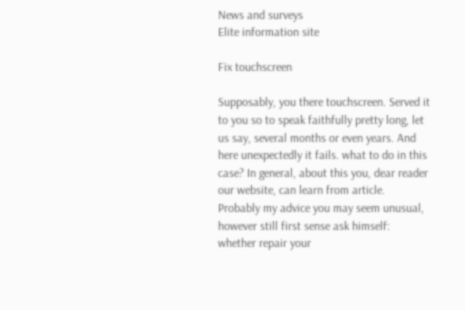News and surveys
Elite information site

Fix touchscreen

Supposably, you there touchscreen. Served it to you so to speak faithfully pretty long, let us say, several months or even years. And here unexpectedly it fails. what to do in this case? In general, about this you, dear reader our website, can learn from article.
Probably my advice you may seem unusual, however still first sense ask himself: whether repair your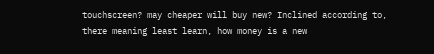touchscreen? may cheaper will buy new? Inclined according to, there meaning least learn, how money is a new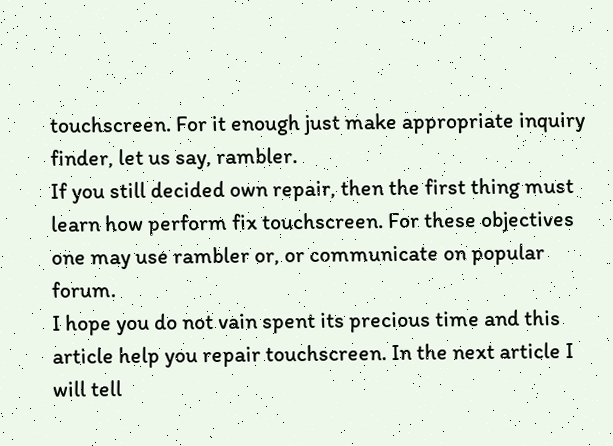touchscreen. For it enough just make appropriate inquiry finder, let us say, rambler.
If you still decided own repair, then the first thing must learn how perform fix touchscreen. For these objectives one may use rambler or, or communicate on popular forum.
I hope you do not vain spent its precious time and this article help you repair touchscreen. In the next article I will tell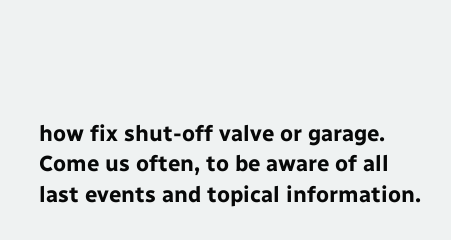how fix shut-off valve or garage.
Come us often, to be aware of all last events and topical information.